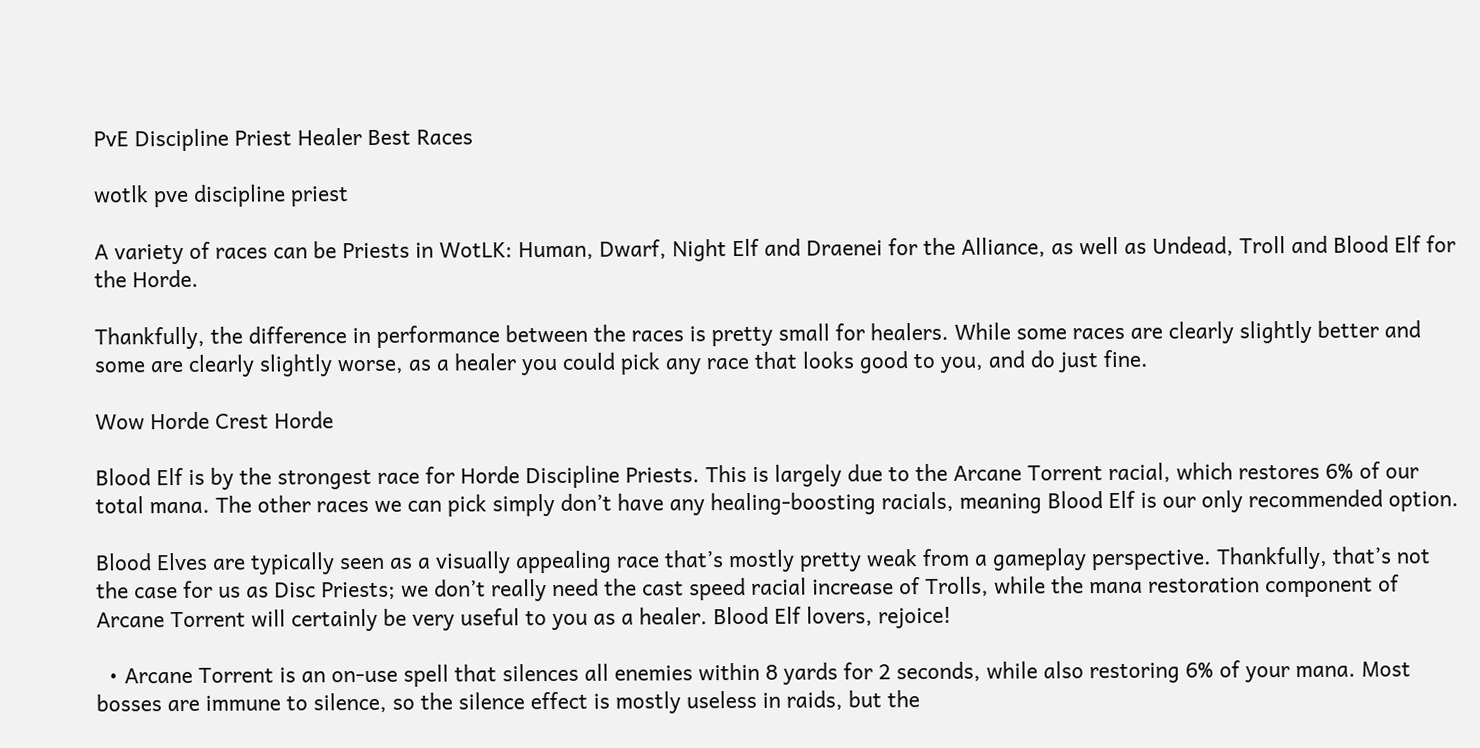PvE Discipline Priest Healer Best Races

wotlk pve discipline priest

A variety of races can be Priests in WotLK: Human, Dwarf, Night Elf and Draenei for the Alliance, as well as Undead, Troll and Blood Elf for the Horde.

Thankfully, the difference in performance between the races is pretty small for healers. While some races are clearly slightly better and some are clearly slightly worse, as a healer you could pick any race that looks good to you, and do just fine.

Wow Horde Crest Horde

Blood Elf is by the strongest race for Horde Discipline Priests. This is largely due to the Arcane Torrent racial, which restores 6% of our total mana. The other races we can pick simply don’t have any healing-boosting racials, meaning Blood Elf is our only recommended option.

Blood Elves are typically seen as a visually appealing race that’s mostly pretty weak from a gameplay perspective. Thankfully, that’s not the case for us as Disc Priests; we don’t really need the cast speed racial increase of Trolls, while the mana restoration component of Arcane Torrent will certainly be very useful to you as a healer. Blood Elf lovers, rejoice!

  • Arcane Torrent is an on-use spell that silences all enemies within 8 yards for 2 seconds, while also restoring 6% of your mana. Most bosses are immune to silence, so the silence effect is mostly useless in raids, but the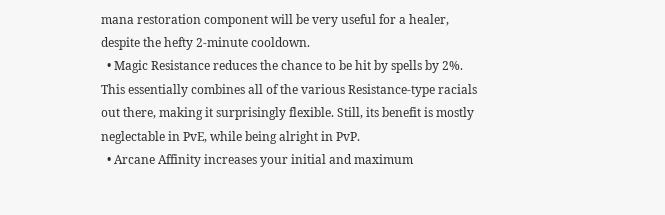mana restoration component will be very useful for a healer, despite the hefty 2-minute cooldown.
  • Magic Resistance reduces the chance to be hit by spells by 2%. This essentially combines all of the various Resistance-type racials out there, making it surprisingly flexible. Still, its benefit is mostly neglectable in PvE, while being alright in PvP.
  • Arcane Affinity increases your initial and maximum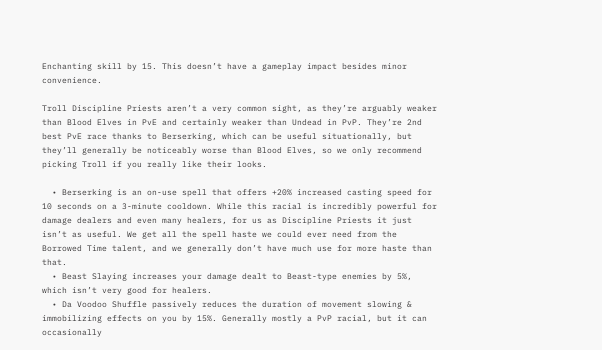Enchanting skill by 15. This doesn’t have a gameplay impact besides minor convenience.

Troll Discipline Priests aren’t a very common sight, as they’re arguably weaker than Blood Elves in PvE and certainly weaker than Undead in PvP. They’re 2nd best PvE race thanks to Berserking, which can be useful situationally, but they’ll generally be noticeably worse than Blood Elves, so we only recommend picking Troll if you really like their looks.

  • Berserking is an on-use spell that offers +20% increased casting speed for 10 seconds on a 3-minute cooldown. While this racial is incredibly powerful for damage dealers and even many healers, for us as Discipline Priests it just isn’t as useful. We get all the spell haste we could ever need from the Borrowed Time talent, and we generally don’t have much use for more haste than that.
  • Beast Slaying increases your damage dealt to Beast-type enemies by 5%, which isn’t very good for healers.
  • Da Voodoo Shuffle passively reduces the duration of movement slowing & immobilizing effects on you by 15%. Generally mostly a PvP racial, but it can occasionally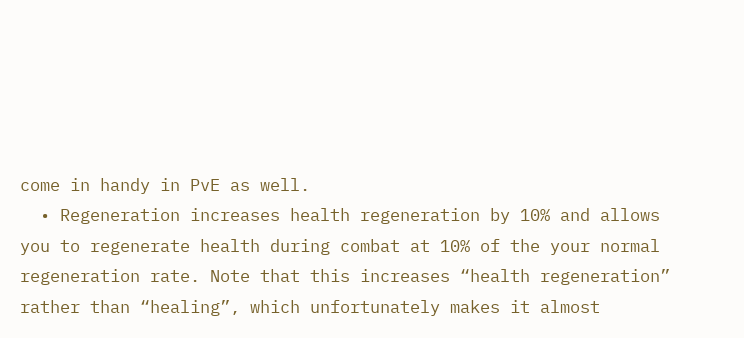come in handy in PvE as well.
  • Regeneration increases health regeneration by 10% and allows you to regenerate health during combat at 10% of the your normal regeneration rate. Note that this increases “health regeneration” rather than “healing”, which unfortunately makes it almost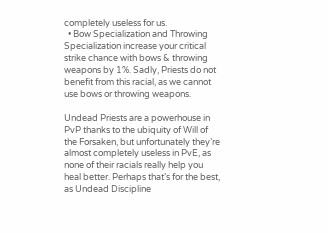completely useless for us.
  • Bow Specialization and Throwing Specialization increase your critical strike chance with bows & throwing weapons by 1%. Sadly, Priests do not benefit from this racial, as we cannot use bows or throwing weapons.

Undead Priests are a powerhouse in PvP thanks to the ubiquity of Will of the Forsaken, but unfortunately they’re almost completely useless in PvE, as none of their racials really help you heal better. Perhaps that’s for the best, as Undead Discipline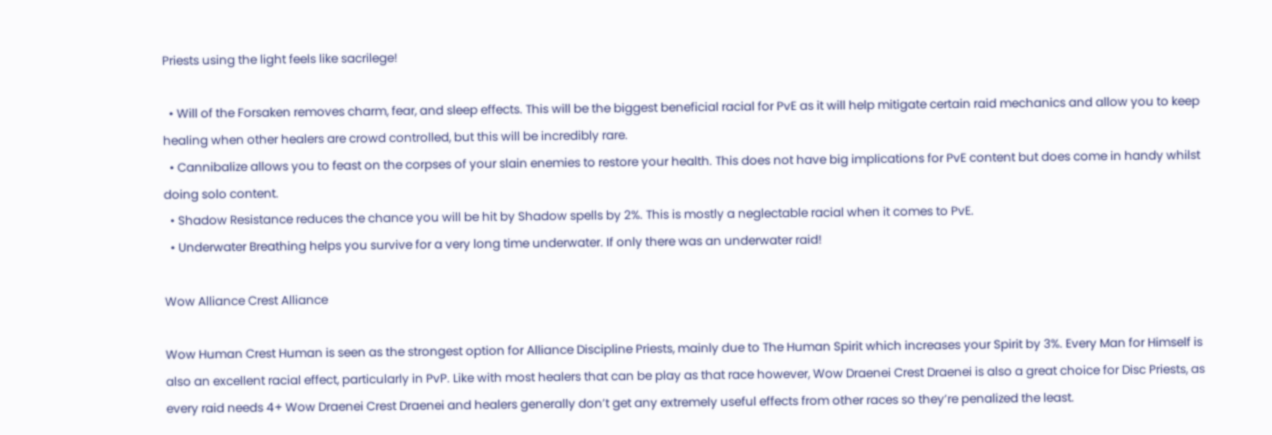Priests using the light feels like sacrilege!

  • Will of the Forsaken removes charm, fear, and sleep effects. This will be the biggest beneficial racial for PvE as it will help mitigate certain raid mechanics and allow you to keep healing when other healers are crowd controlled, but this will be incredibly rare.
  • Cannibalize allows you to feast on the corpses of your slain enemies to restore your health. This does not have big implications for PvE content but does come in handy whilst doing solo content.
  • Shadow Resistance reduces the chance you will be hit by Shadow spells by 2%. This is mostly a neglectable racial when it comes to PvE.
  • Underwater Breathing helps you survive for a very long time underwater. If only there was an underwater raid!

Wow Alliance Crest Alliance

Wow Human Crest Human is seen as the strongest option for Alliance Discipline Priests, mainly due to The Human Spirit which increases your Spirit by 3%. Every Man for Himself is also an excellent racial effect, particularly in PvP. Like with most healers that can be play as that race however, Wow Draenei Crest Draenei is also a great choice for Disc Priests, as every raid needs 4+ Wow Draenei Crest Draenei and healers generally don’t get any extremely useful effects from other races so they’re penalized the least.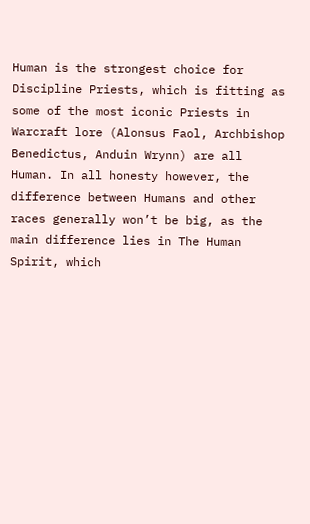Human is the strongest choice for Discipline Priests, which is fitting as some of the most iconic Priests in Warcraft lore (Alonsus Faol, Archbishop Benedictus, Anduin Wrynn) are all Human. In all honesty however, the difference between Humans and other races generally won’t be big, as the main difference lies in The Human Spirit, which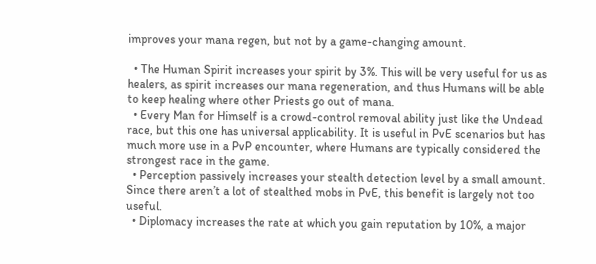improves your mana regen, but not by a game-changing amount.

  • The Human Spirit increases your spirit by 3%. This will be very useful for us as healers, as spirit increases our mana regeneration, and thus Humans will be able to keep healing where other Priests go out of mana.
  • Every Man for Himself is a crowd-control removal ability just like the Undead race, but this one has universal applicability. It is useful in PvE scenarios but has much more use in a PvP encounter, where Humans are typically considered the strongest race in the game.
  • Perception passively increases your stealth detection level by a small amount. Since there aren’t a lot of stealthed mobs in PvE, this benefit is largely not too useful.
  • Diplomacy increases the rate at which you gain reputation by 10%, a major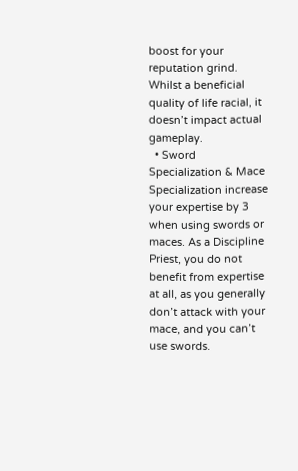boost for your reputation grind. Whilst a beneficial quality of life racial, it doesn’t impact actual gameplay.
  • Sword Specialization & Mace Specialization increase your expertise by 3 when using swords or maces. As a Discipline Priest, you do not benefit from expertise at all, as you generally don’t attack with your mace, and you can’t use swords.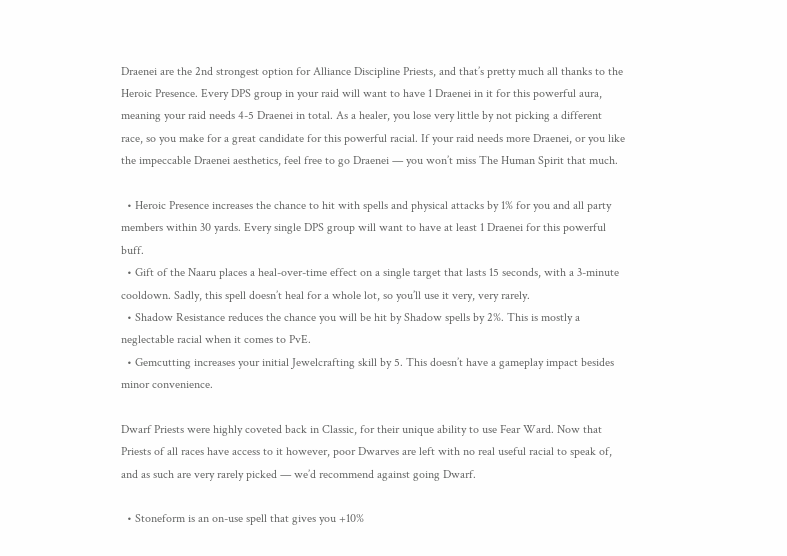Draenei are the 2nd strongest option for Alliance Discipline Priests, and that’s pretty much all thanks to the Heroic Presence. Every DPS group in your raid will want to have 1 Draenei in it for this powerful aura, meaning your raid needs 4-5 Draenei in total. As a healer, you lose very little by not picking a different race, so you make for a great candidate for this powerful racial. If your raid needs more Draenei, or you like the impeccable Draenei aesthetics, feel free to go Draenei — you won’t miss The Human Spirit that much.

  • Heroic Presence increases the chance to hit with spells and physical attacks by 1% for you and all party members within 30 yards. Every single DPS group will want to have at least 1 Draenei for this powerful buff.
  • Gift of the Naaru places a heal-over-time effect on a single target that lasts 15 seconds, with a 3-minute cooldown. Sadly, this spell doesn’t heal for a whole lot, so you’ll use it very, very rarely.
  • Shadow Resistance reduces the chance you will be hit by Shadow spells by 2%. This is mostly a neglectable racial when it comes to PvE.
  • Gemcutting increases your initial Jewelcrafting skill by 5. This doesn’t have a gameplay impact besides minor convenience.

Dwarf Priests were highly coveted back in Classic, for their unique ability to use Fear Ward. Now that Priests of all races have access to it however, poor Dwarves are left with no real useful racial to speak of, and as such are very rarely picked — we’d recommend against going Dwarf.

  • Stoneform is an on-use spell that gives you +10%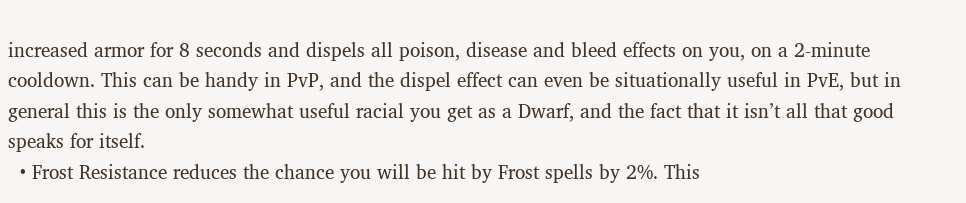increased armor for 8 seconds and dispels all poison, disease and bleed effects on you, on a 2-minute cooldown. This can be handy in PvP, and the dispel effect can even be situationally useful in PvE, but in general this is the only somewhat useful racial you get as a Dwarf, and the fact that it isn’t all that good speaks for itself.
  • Frost Resistance reduces the chance you will be hit by Frost spells by 2%. This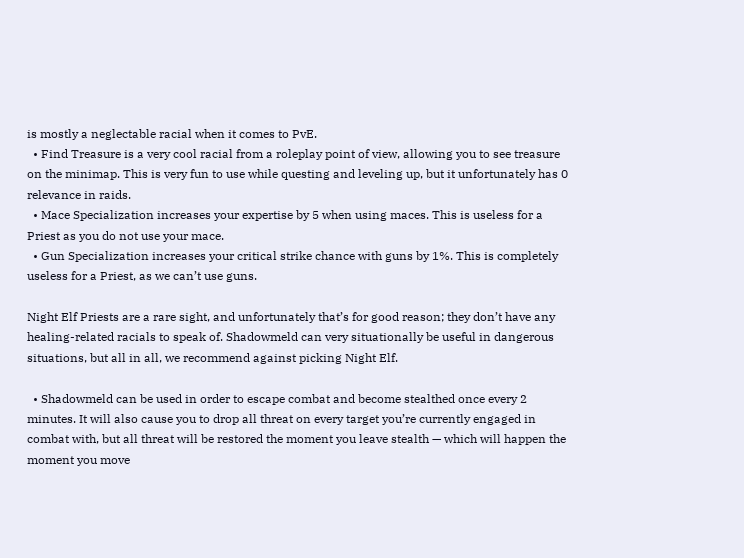is mostly a neglectable racial when it comes to PvE.
  • Find Treasure is a very cool racial from a roleplay point of view, allowing you to see treasure on the minimap. This is very fun to use while questing and leveling up, but it unfortunately has 0 relevance in raids.
  • Mace Specialization increases your expertise by 5 when using maces. This is useless for a Priest as you do not use your mace.
  • Gun Specialization increases your critical strike chance with guns by 1%. This is completely useless for a Priest, as we can’t use guns.

Night Elf Priests are a rare sight, and unfortunately that’s for good reason; they don’t have any healing-related racials to speak of. Shadowmeld can very situationally be useful in dangerous situations, but all in all, we recommend against picking Night Elf.

  • Shadowmeld can be used in order to escape combat and become stealthed once every 2 minutes. It will also cause you to drop all threat on every target you’re currently engaged in combat with, but all threat will be restored the moment you leave stealth — which will happen the moment you move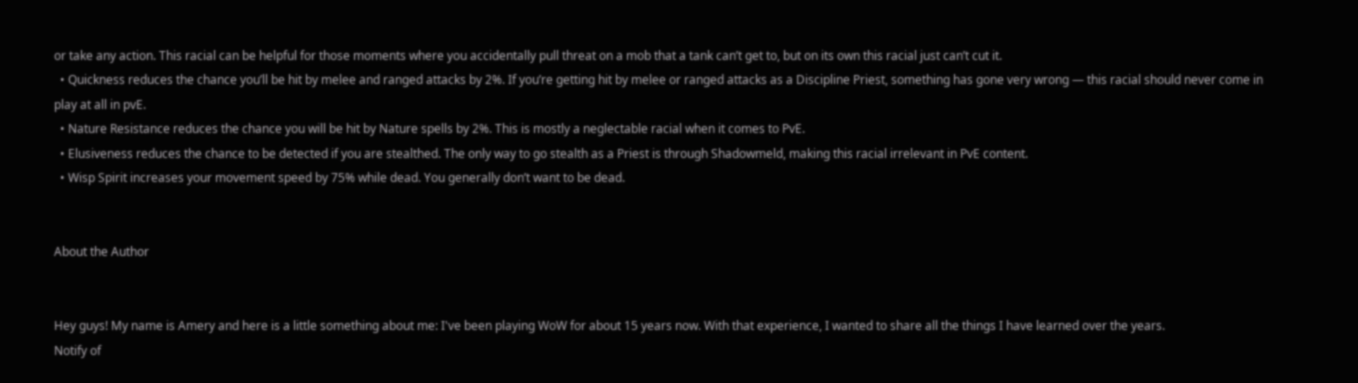or take any action. This racial can be helpful for those moments where you accidentally pull threat on a mob that a tank can’t get to, but on its own this racial just can’t cut it.
  • Quickness reduces the chance you’ll be hit by melee and ranged attacks by 2%. If you’re getting hit by melee or ranged attacks as a Discipline Priest, something has gone very wrong — this racial should never come in play at all in pvE.
  • Nature Resistance reduces the chance you will be hit by Nature spells by 2%. This is mostly a neglectable racial when it comes to PvE.
  • Elusiveness reduces the chance to be detected if you are stealthed. The only way to go stealth as a Priest is through Shadowmeld, making this racial irrelevant in PvE content.
  • Wisp Spirit increases your movement speed by 75% while dead. You generally don’t want to be dead.


About the Author


Hey guys! My name is Amery and here is a little something about me: I've been playing WoW for about 15 years now. With that experience, I wanted to share all the things I have learned over the years.
Notify of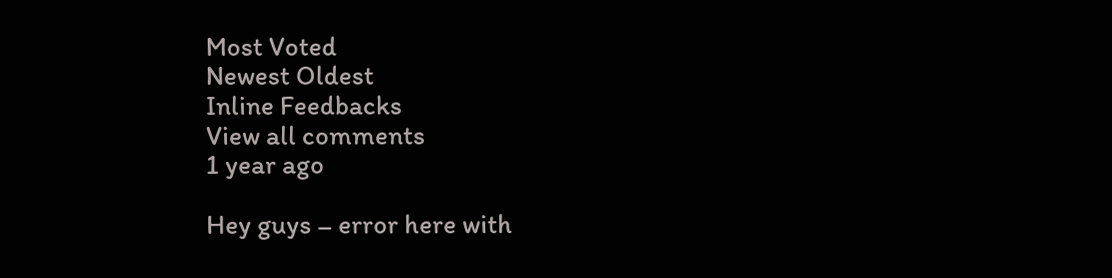Most Voted
Newest Oldest
Inline Feedbacks
View all comments
1 year ago

Hey guys – error here with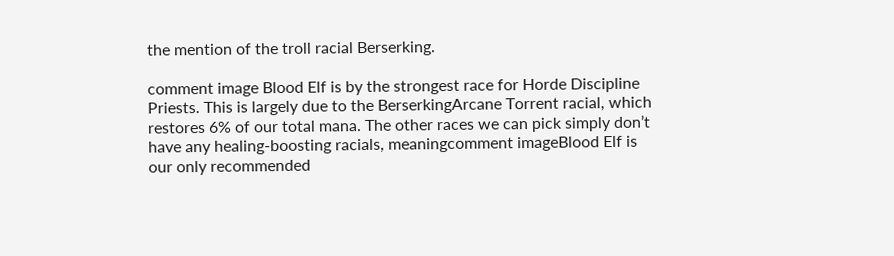the mention of the troll racial Berserking.

comment image Blood Elf is by the strongest race for Horde Discipline Priests. This is largely due to the BerserkingArcane Torrent racial, which restores 6% of our total mana. The other races we can pick simply don’t have any healing-boosting racials, meaningcomment imageBlood Elf is our only recommended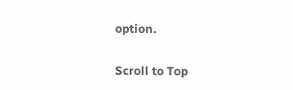option.

Scroll to Top